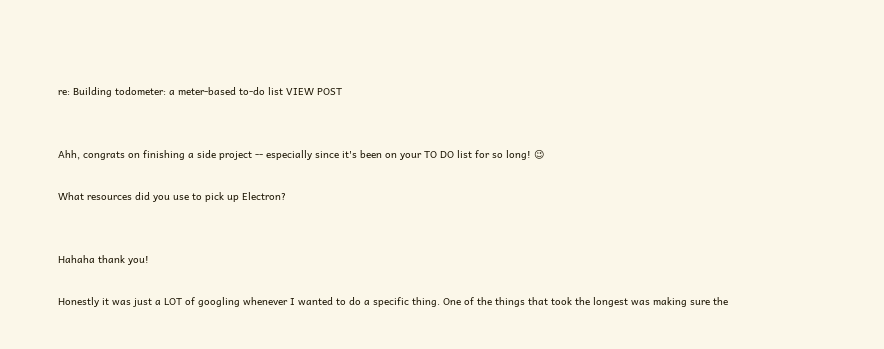re: Building todometer: a meter-based to-do list VIEW POST


Ahh, congrats on finishing a side project -- especially since it's been on your TO DO list for so long! 😉

What resources did you use to pick up Electron?


Hahaha thank you!

Honestly it was just a LOT of googling whenever I wanted to do a specific thing. One of the things that took the longest was making sure the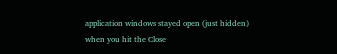application windows stayed open (just hidden) when you hit the Close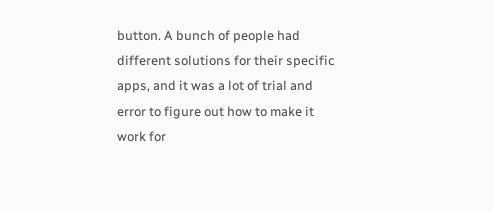button. A bunch of people had different solutions for their specific apps, and it was a lot of trial and error to figure out how to make it work for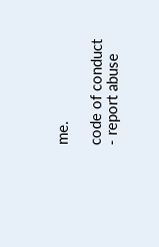me.

code of conduct - report abuse